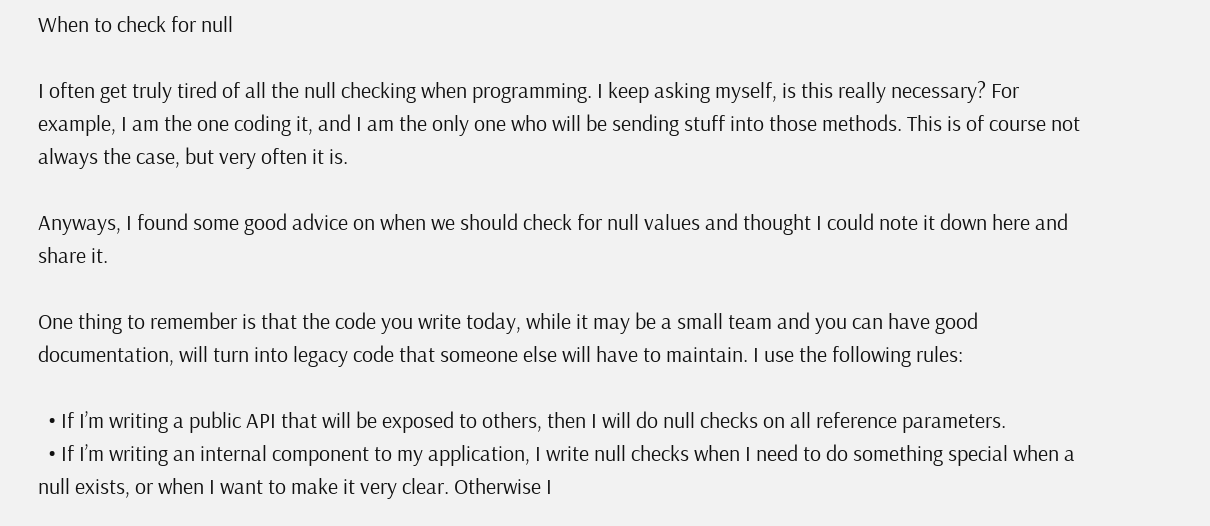When to check for null

I often get truly tired of all the null checking when programming. I keep asking myself, is this really necessary? For example, I am the one coding it, and I am the only one who will be sending stuff into those methods. This is of course not always the case, but very often it is.

Anyways, I found some good advice on when we should check for null values and thought I could note it down here and share it.

One thing to remember is that the code you write today, while it may be a small team and you can have good documentation, will turn into legacy code that someone else will have to maintain. I use the following rules:

  • If I’m writing a public API that will be exposed to others, then I will do null checks on all reference parameters.
  • If I’m writing an internal component to my application, I write null checks when I need to do something special when a null exists, or when I want to make it very clear. Otherwise I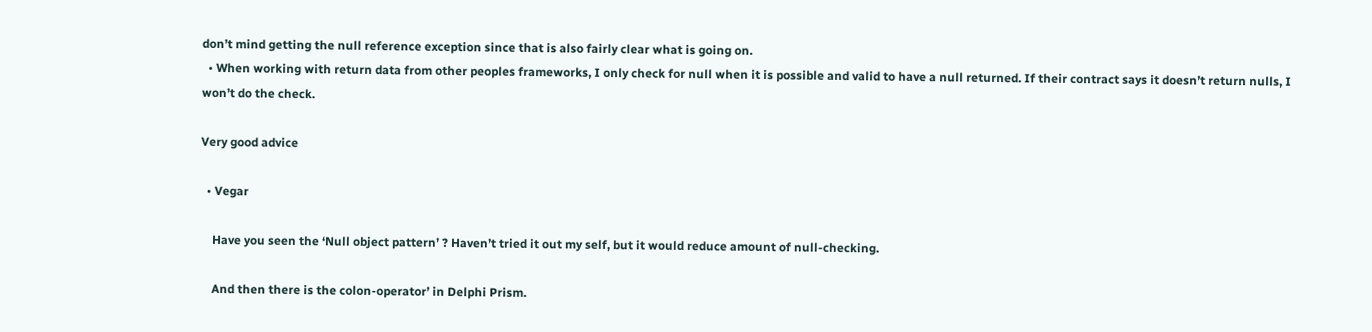don’t mind getting the null reference exception since that is also fairly clear what is going on.
  • When working with return data from other peoples frameworks, I only check for null when it is possible and valid to have a null returned. If their contract says it doesn’t return nulls, I won’t do the check.

Very good advice

  • Vegar

    Have you seen the ‘Null object pattern’ ? Haven’t tried it out my self, but it would reduce amount of null-checking.

    And then there is the colon-operator’ in Delphi Prism.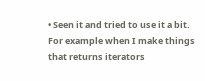• Seen it and tried to use it a bit. For example when I make things that returns iterators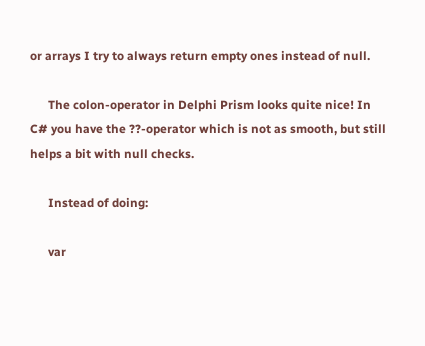or arrays I try to always return empty ones instead of null.

      The colon-operator in Delphi Prism looks quite nice! In C# you have the ??-operator which is not as smooth, but still helps a bit with null checks.

      Instead of doing:

      var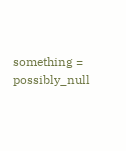something = possibly_null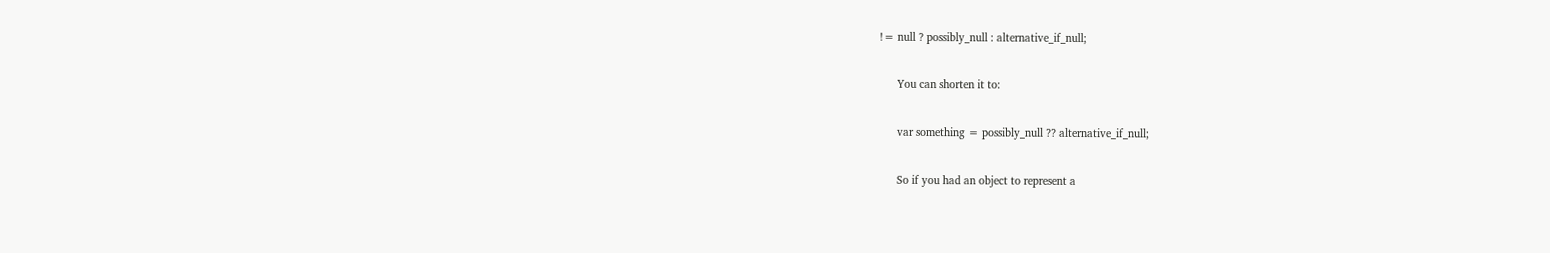!= null ? possibly_null : alternative_if_null;

      You can shorten it to:

      var something = possibly_null ?? alternative_if_null;

      So if you had an object to represent a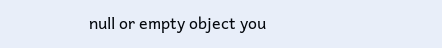null or empty object you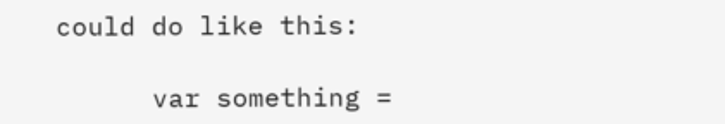could do like this:

      var something =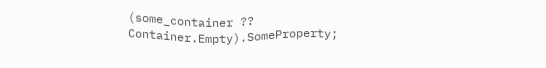(some_container ?? Container.Empty).SomeProperty;